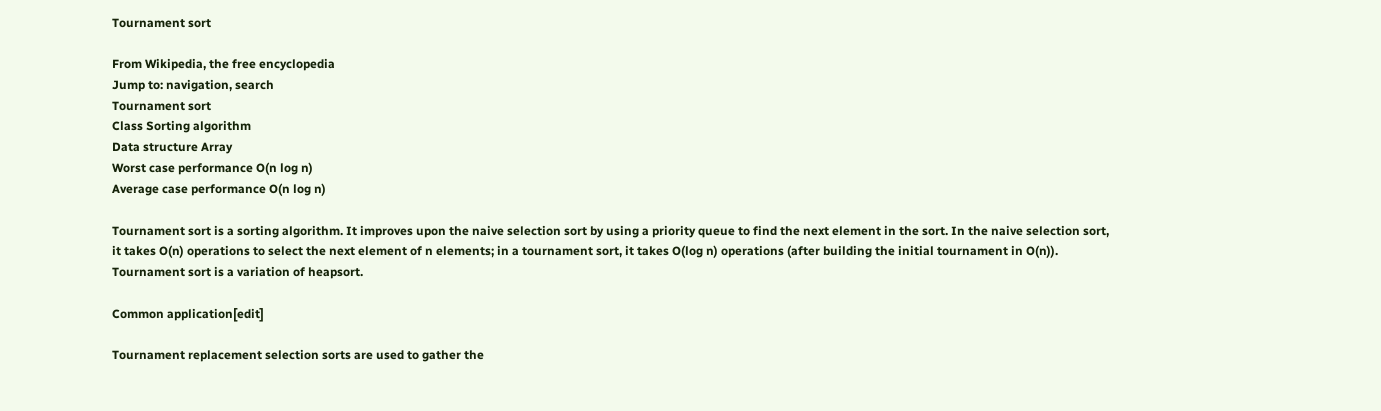Tournament sort

From Wikipedia, the free encyclopedia
Jump to: navigation, search
Tournament sort
Class Sorting algorithm
Data structure Array
Worst case performance O(n log n)
Average case performance O(n log n)

Tournament sort is a sorting algorithm. It improves upon the naive selection sort by using a priority queue to find the next element in the sort. In the naive selection sort, it takes O(n) operations to select the next element of n elements; in a tournament sort, it takes O(log n) operations (after building the initial tournament in O(n)). Tournament sort is a variation of heapsort.

Common application[edit]

Tournament replacement selection sorts are used to gather the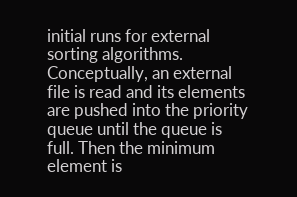initial runs for external sorting algorithms. Conceptually, an external file is read and its elements are pushed into the priority queue until the queue is full. Then the minimum element is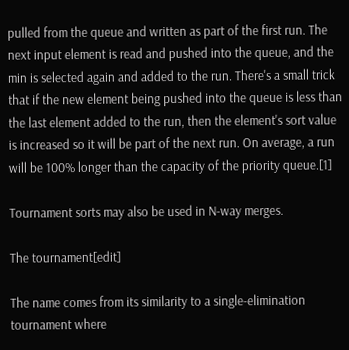pulled from the queue and written as part of the first run. The next input element is read and pushed into the queue, and the min is selected again and added to the run. There's a small trick that if the new element being pushed into the queue is less than the last element added to the run, then the element's sort value is increased so it will be part of the next run. On average, a run will be 100% longer than the capacity of the priority queue.[1]

Tournament sorts may also be used in N-way merges.

The tournament[edit]

The name comes from its similarity to a single-elimination tournament where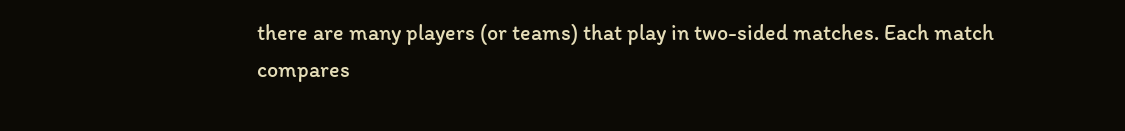there are many players (or teams) that play in two-sided matches. Each match compares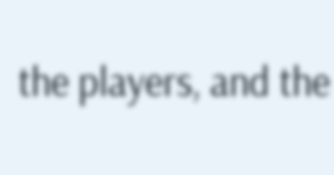the players, and the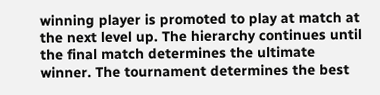winning player is promoted to play at match at the next level up. The hierarchy continues until the final match determines the ultimate winner. The tournament determines the best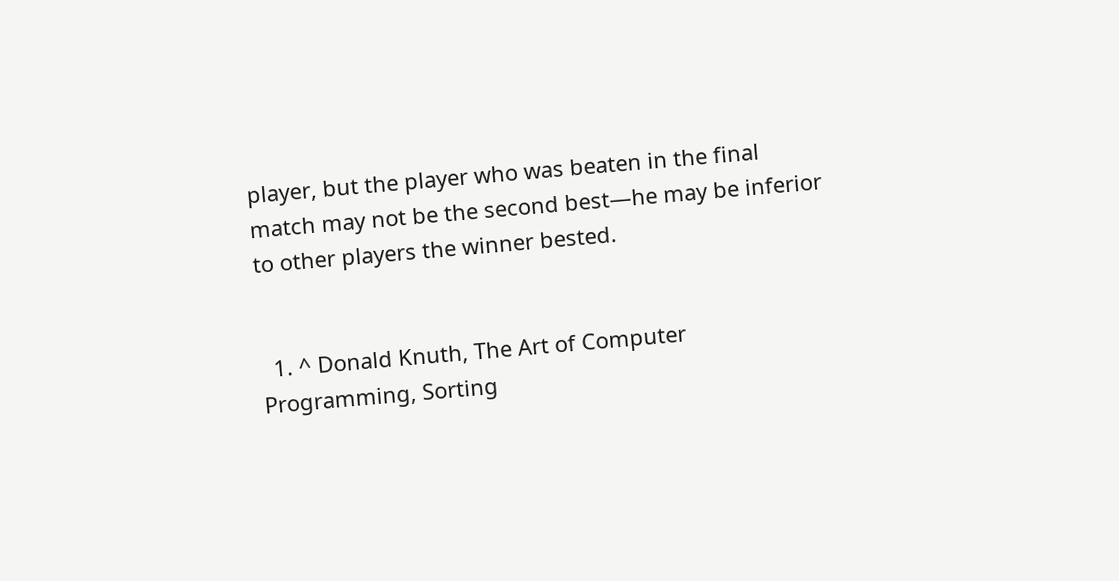player, but the player who was beaten in the final match may not be the second best—he may be inferior to other players the winner bested.


  1. ^ Donald Knuth, The Art of Computer Programming, Sorting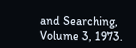and Searching, Volume 3, 1973.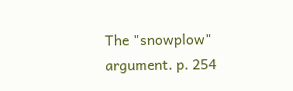The "snowplow" argument. p. 254